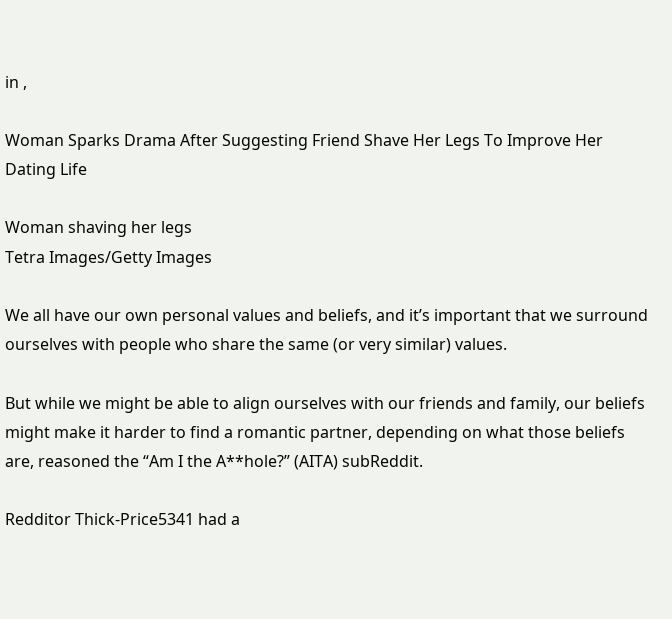in ,

Woman Sparks Drama After Suggesting Friend Shave Her Legs To Improve Her Dating Life

Woman shaving her legs
Tetra Images/Getty Images

We all have our own personal values and beliefs, and it’s important that we surround ourselves with people who share the same (or very similar) values.

But while we might be able to align ourselves with our friends and family, our beliefs might make it harder to find a romantic partner, depending on what those beliefs are, reasoned the “Am I the A**hole?” (AITA) subReddit.

Redditor Thick-Price5341 had a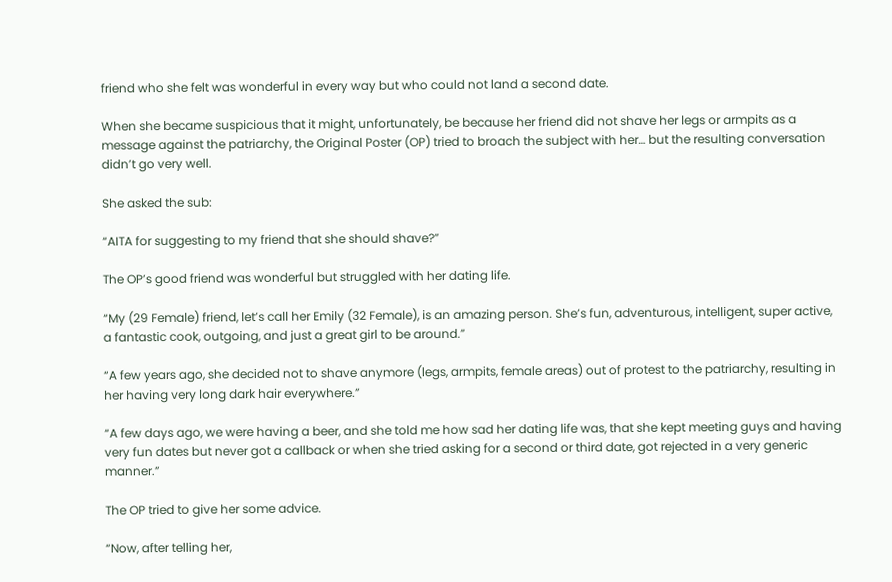friend who she felt was wonderful in every way but who could not land a second date.

When she became suspicious that it might, unfortunately, be because her friend did not shave her legs or armpits as a message against the patriarchy, the Original Poster (OP) tried to broach the subject with her… but the resulting conversation didn’t go very well.

She asked the sub:

“AITA for suggesting to my friend that she should shave?”

The OP’s good friend was wonderful but struggled with her dating life.

“My (29 Female) friend, let’s call her Emily (32 Female), is an amazing person. She’s fun, adventurous, intelligent, super active, a fantastic cook, outgoing, and just a great girl to be around.”

“A few years ago, she decided not to shave anymore (legs, armpits, female areas) out of protest to the patriarchy, resulting in her having very long dark hair everywhere.”

“A few days ago, we were having a beer, and she told me how sad her dating life was, that she kept meeting guys and having very fun dates but never got a callback or when she tried asking for a second or third date, got rejected in a very generic manner.”

The OP tried to give her some advice.

“Now, after telling her,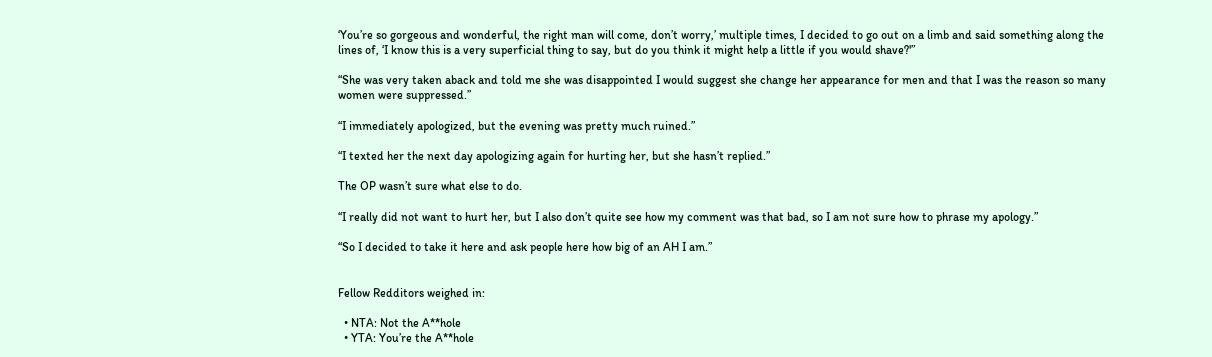‘You’re so gorgeous and wonderful, the right man will come, don’t worry,’ multiple times, I decided to go out on a limb and said something along the lines of, ‘I know this is a very superficial thing to say, but do you think it might help a little if you would shave?'”

“She was very taken aback and told me she was disappointed I would suggest she change her appearance for men and that I was the reason so many women were suppressed.”

“I immediately apologized, but the evening was pretty much ruined.”

“I texted her the next day apologizing again for hurting her, but she hasn’t replied.”

The OP wasn’t sure what else to do.

“I really did not want to hurt her, but I also don’t quite see how my comment was that bad, so I am not sure how to phrase my apology.”

“So I decided to take it here and ask people here how big of an AH I am.”


Fellow Redditors weighed in:

  • NTA: Not the A**hole
  • YTA: You’re the A**hole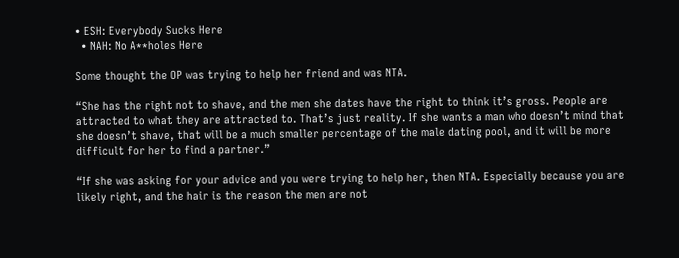• ESH: Everybody Sucks Here
  • NAH: No A**holes Here

Some thought the OP was trying to help her friend and was NTA.

“She has the right not to shave, and the men she dates have the right to think it’s gross. People are attracted to what they are attracted to. That’s just reality. If she wants a man who doesn’t mind that she doesn’t shave, that will be a much smaller percentage of the male dating pool, and it will be more difficult for her to find a partner.”

“If she was asking for your advice and you were trying to help her, then NTA. Especially because you are likely right, and the hair is the reason the men are not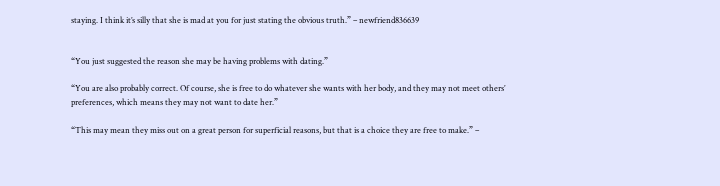staying. I think it’s silly that she is mad at you for just stating the obvious truth.” – newfriend836639


“You just suggested the reason she may be having problems with dating.”

“You are also probably correct. Of course, she is free to do whatever she wants with her body, and they may not meet others’ preferences, which means they may not want to date her.”

“This may mean they miss out on a great person for superficial reasons, but that is a choice they are free to make.” –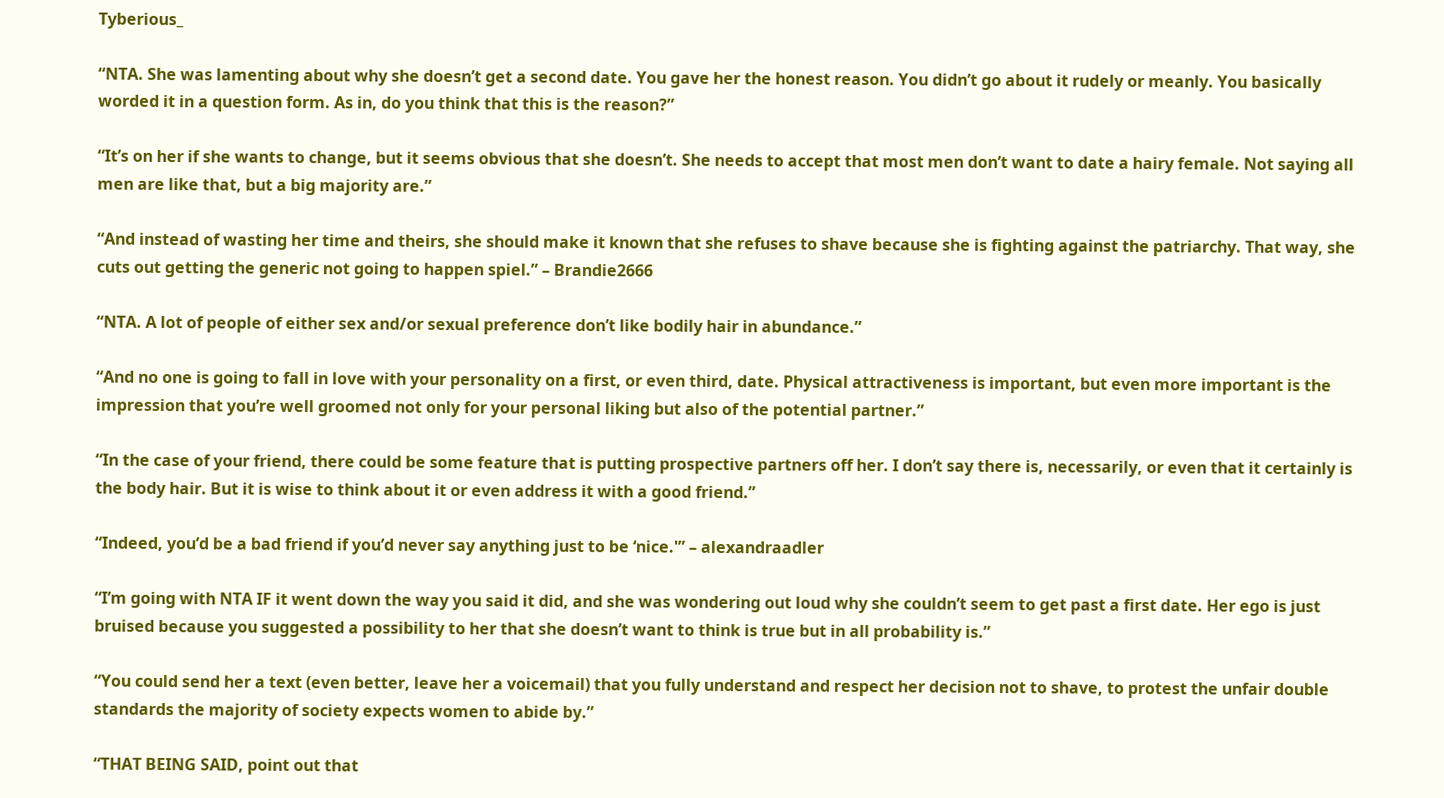Tyberious_

“NTA. She was lamenting about why she doesn’t get a second date. You gave her the honest reason. You didn’t go about it rudely or meanly. You basically worded it in a question form. As in, do you think that this is the reason?”

“It’s on her if she wants to change, but it seems obvious that she doesn’t. She needs to accept that most men don’t want to date a hairy female. Not saying all men are like that, but a big majority are.”

“And instead of wasting her time and theirs, she should make it known that she refuses to shave because she is fighting against the patriarchy. That way, she cuts out getting the generic not going to happen spiel.” – Brandie2666

“NTA. A lot of people of either sex and/or sexual preference don’t like bodily hair in abundance.”

“And no one is going to fall in love with your personality on a first, or even third, date. Physical attractiveness is important, but even more important is the impression that you’re well groomed not only for your personal liking but also of the potential partner.”

“In the case of your friend, there could be some feature that is putting prospective partners off her. I don’t say there is, necessarily, or even that it certainly is the body hair. But it is wise to think about it or even address it with a good friend.”

“Indeed, you’d be a bad friend if you’d never say anything just to be ‘nice.'” – alexandraadler

“I’m going with NTA IF it went down the way you said it did, and she was wondering out loud why she couldn’t seem to get past a first date. Her ego is just bruised because you suggested a possibility to her that she doesn’t want to think is true but in all probability is.”

“You could send her a text (even better, leave her a voicemail) that you fully understand and respect her decision not to shave, to protest the unfair double standards the majority of society expects women to abide by.”

“THAT BEING SAID, point out that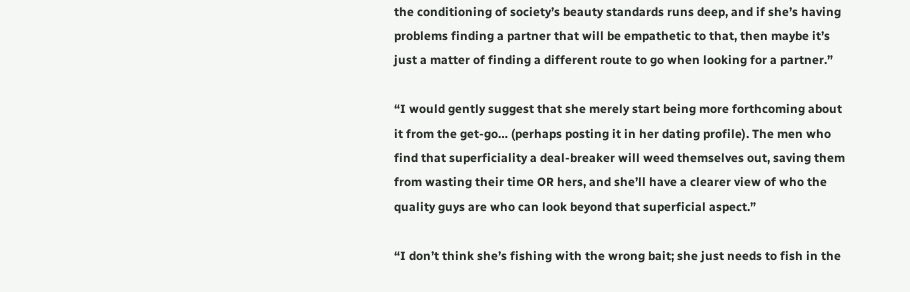the conditioning of society’s beauty standards runs deep, and if she’s having problems finding a partner that will be empathetic to that, then maybe it’s just a matter of finding a different route to go when looking for a partner.”

“I would gently suggest that she merely start being more forthcoming about it from the get-go… (perhaps posting it in her dating profile). The men who find that superficiality a deal-breaker will weed themselves out, saving them from wasting their time OR hers, and she’ll have a clearer view of who the quality guys are who can look beyond that superficial aspect.”

“I don’t think she’s fishing with the wrong bait; she just needs to fish in the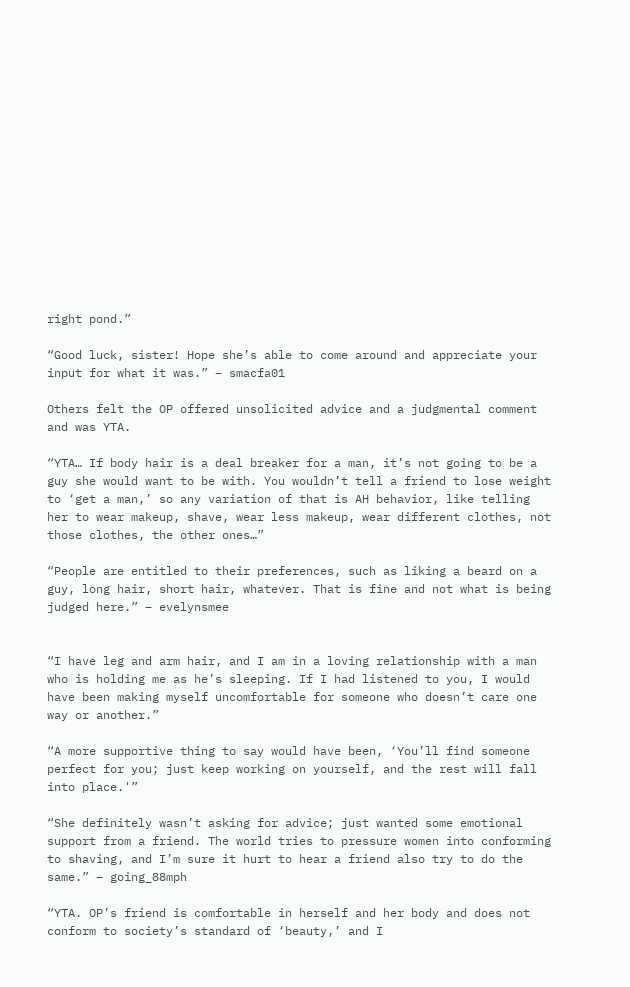right pond.”

“Good luck, sister! Hope she’s able to come around and appreciate your input for what it was.” – smacfa01

Others felt the OP offered unsolicited advice and a judgmental comment and was YTA.

“YTA… If body hair is a deal breaker for a man, it’s not going to be a guy she would want to be with. You wouldn’t tell a friend to lose weight to ‘get a man,’ so any variation of that is AH behavior, like telling her to wear makeup, shave, wear less makeup, wear different clothes, not those clothes, the other ones…”

“People are entitled to their preferences, such as liking a beard on a guy, long hair, short hair, whatever. That is fine and not what is being judged here.” – evelynsmee


“I have leg and arm hair, and I am in a loving relationship with a man who is holding me as he’s sleeping. If I had listened to you, I would have been making myself uncomfortable for someone who doesn’t care one way or another.”

“A more supportive thing to say would have been, ‘You’ll find someone perfect for you; just keep working on yourself, and the rest will fall into place.'”

“She definitely wasn’t asking for advice; just wanted some emotional support from a friend. The world tries to pressure women into conforming to shaving, and I’m sure it hurt to hear a friend also try to do the same.” – going_88mph

“YTA. OP’s friend is comfortable in herself and her body and does not conform to society’s standard of ‘beauty,’ and I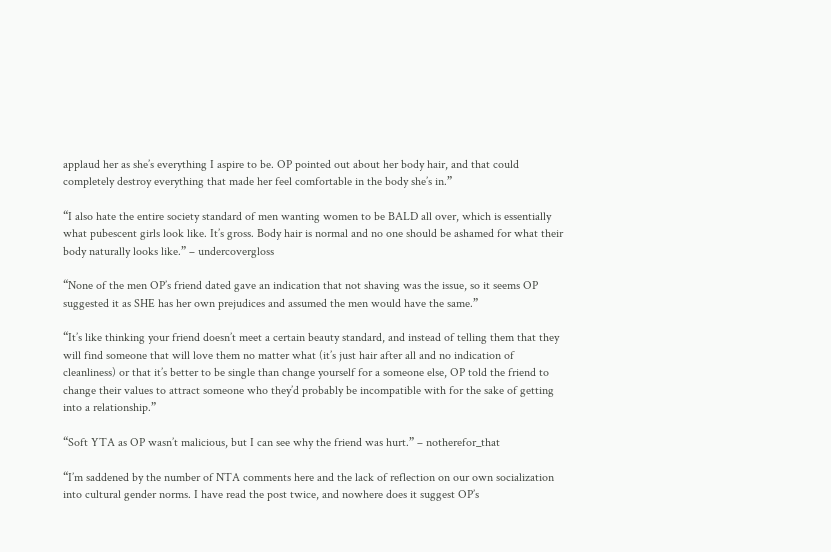applaud her as she’s everything I aspire to be. OP pointed out about her body hair, and that could completely destroy everything that made her feel comfortable in the body she’s in.”

“I also hate the entire society standard of men wanting women to be BALD all over, which is essentially what pubescent girls look like. It’s gross. Body hair is normal and no one should be ashamed for what their body naturally looks like.” – undercovergloss

“None of the men OP’s friend dated gave an indication that not shaving was the issue, so it seems OP suggested it as SHE has her own prejudices and assumed the men would have the same.”

“It’s like thinking your friend doesn’t meet a certain beauty standard, and instead of telling them that they will find someone that will love them no matter what (it’s just hair after all and no indication of cleanliness) or that it’s better to be single than change yourself for a someone else, OP told the friend to change their values to attract someone who they’d probably be incompatible with for the sake of getting into a relationship.”

“Soft YTA as OP wasn’t malicious, but I can see why the friend was hurt.” – notherefor_that

“I’m saddened by the number of NTA comments here and the lack of reflection on our own socialization into cultural gender norms. I have read the post twice, and nowhere does it suggest OP’s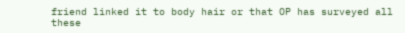friend linked it to body hair or that OP has surveyed all these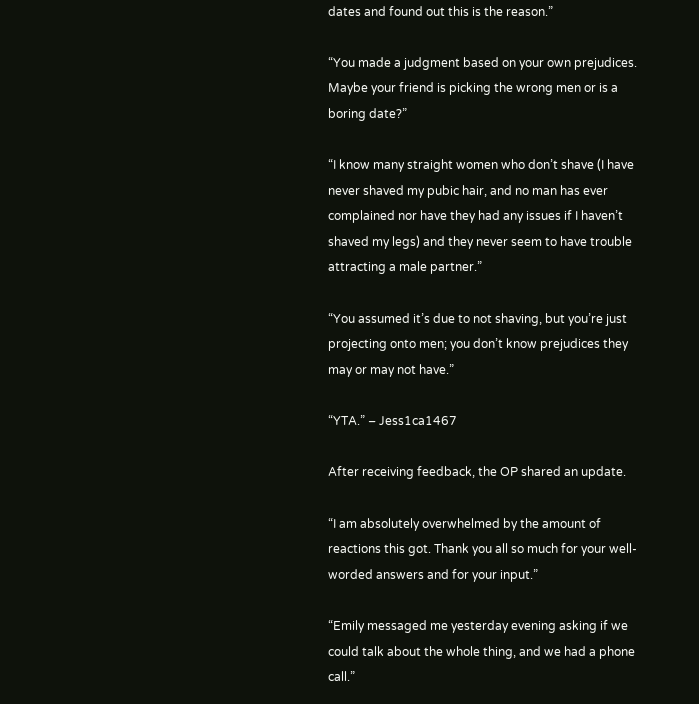dates and found out this is the reason.”

“You made a judgment based on your own prejudices. Maybe your friend is picking the wrong men or is a boring date?”

“I know many straight women who don’t shave (I have never shaved my pubic hair, and no man has ever complained nor have they had any issues if I haven’t shaved my legs) and they never seem to have trouble attracting a male partner.”

“You assumed it’s due to not shaving, but you’re just projecting onto men; you don’t know prejudices they may or may not have.”

“YTA.” – Jess1ca1467

After receiving feedback, the OP shared an update.

“I am absolutely overwhelmed by the amount of reactions this got. Thank you all so much for your well-worded answers and for your input.”

“Emily messaged me yesterday evening asking if we could talk about the whole thing, and we had a phone call.”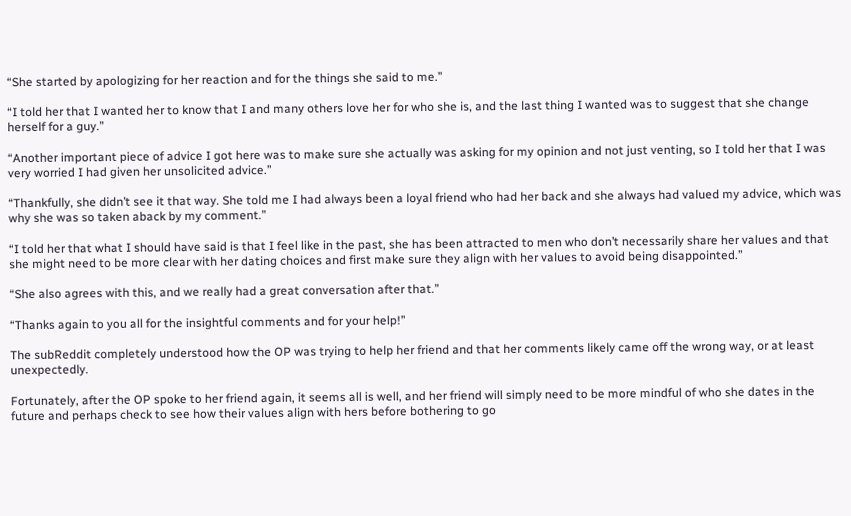“She started by apologizing for her reaction and for the things she said to me.”

“I told her that I wanted her to know that I and many others love her for who she is, and the last thing I wanted was to suggest that she change herself for a guy.”

“Another important piece of advice I got here was to make sure she actually was asking for my opinion and not just venting, so I told her that I was very worried I had given her unsolicited advice.”

“Thankfully, she didn’t see it that way. She told me I had always been a loyal friend who had her back and she always had valued my advice, which was why she was so taken aback by my comment.”

“I told her that what I should have said is that I feel like in the past, she has been attracted to men who don’t necessarily share her values and that she might need to be more clear with her dating choices and first make sure they align with her values to avoid being disappointed.”

“She also agrees with this, and we really had a great conversation after that.”

“Thanks again to you all for the insightful comments and for your help!”

The subReddit completely understood how the OP was trying to help her friend and that her comments likely came off the wrong way, or at least unexpectedly.

Fortunately, after the OP spoke to her friend again, it seems all is well, and her friend will simply need to be more mindful of who she dates in the future and perhaps check to see how their values align with hers before bothering to go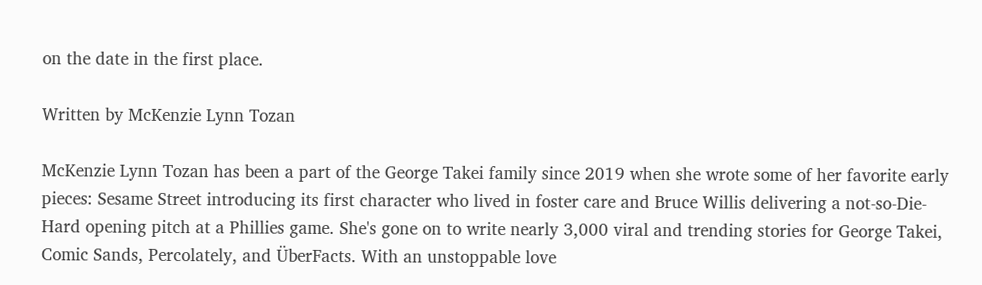on the date in the first place.

Written by McKenzie Lynn Tozan

McKenzie Lynn Tozan has been a part of the George Takei family since 2019 when she wrote some of her favorite early pieces: Sesame Street introducing its first character who lived in foster care and Bruce Willis delivering a not-so-Die-Hard opening pitch at a Phillies game. She's gone on to write nearly 3,000 viral and trending stories for George Takei, Comic Sands, Percolately, and ÜberFacts. With an unstoppable love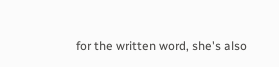for the written word, she's also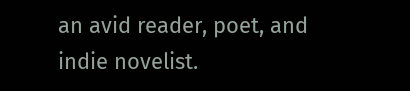an avid reader, poet, and indie novelist.